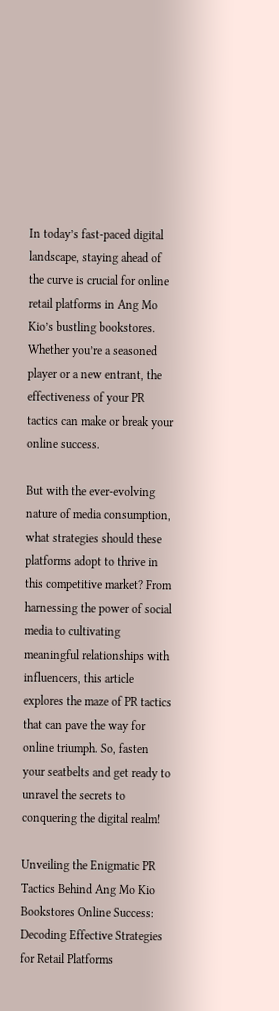In today’s fast-paced digital landscape, staying ahead of the curve is crucial for online retail platforms in Ang Mo Kio’s bustling bookstores. Whether you’re a seasoned player or a new entrant, the effectiveness of your PR tactics can make or break your online success.

But with the ever-evolving nature of media consumption, what strategies should these platforms adopt to thrive in this competitive market? From harnessing the power of social media to cultivating meaningful relationships with influencers, this article explores the maze of PR tactics that can pave the way for online triumph. So, fasten your seatbelts and get ready to unravel the secrets to conquering the digital realm!

Unveiling the Enigmatic PR Tactics Behind Ang Mo Kio Bookstores Online Success: Decoding Effective Strategies for Retail Platforms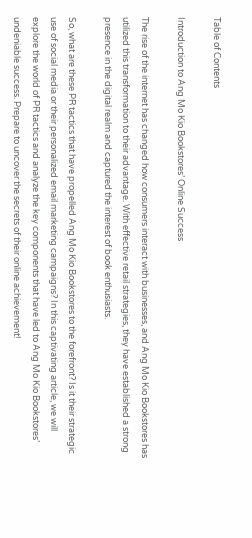Table of Contents

Introduction to Ang Mo Kio Bookstores’ Online Success

The rise of the internet has changed how consumers interact with businesses, and Ang Mo Kio Bookstores has utilized this transformation to their advantage. With effective retail strategies, they have established a strong presence in the digital realm and captured the interest of book enthusiasts.

So, what are these PR tactics that have propelled Ang Mo Kio Bookstores to the forefront? Is it their strategic use of social media or their personalized email marketing campaigns? In this captivating article, we will explore the world of PR tactics and analyze the key components that have led to Ang Mo Kio Bookstores’ undeniable success. Prepare to uncover the secrets of their online achievement!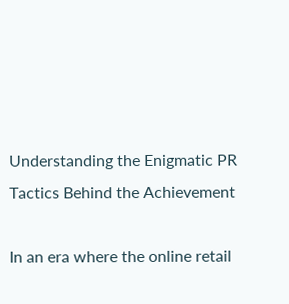Understanding the Enigmatic PR Tactics Behind the Achievement

In an era where the online retail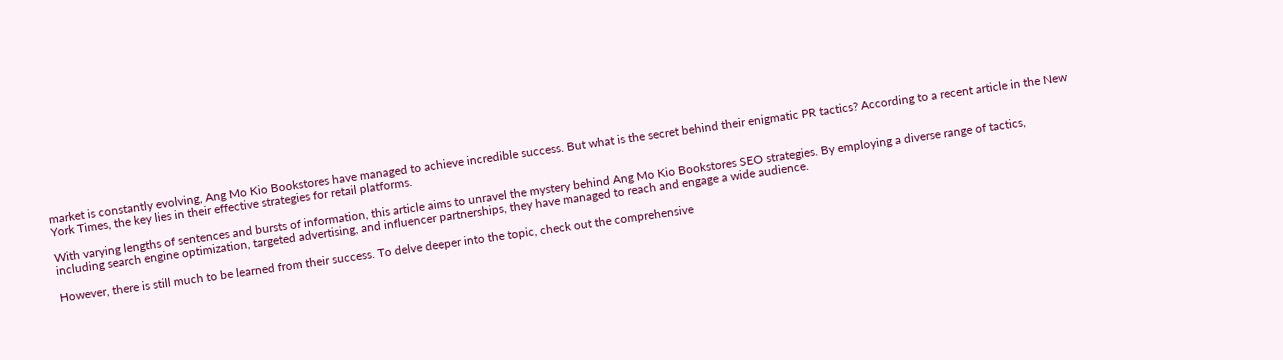market is constantly evolving, Ang Mo Kio Bookstores have managed to achieve incredible success. But what is the secret behind their enigmatic PR tactics? According to a recent article in the New York Times, the key lies in their effective strategies for retail platforms.

With varying lengths of sentences and bursts of information, this article aims to unravel the mystery behind Ang Mo Kio Bookstores SEO strategies. By employing a diverse range of tactics, including search engine optimization, targeted advertising, and influencer partnerships, they have managed to reach and engage a wide audience.

However, there is still much to be learned from their success. To delve deeper into the topic, check out the comprehensive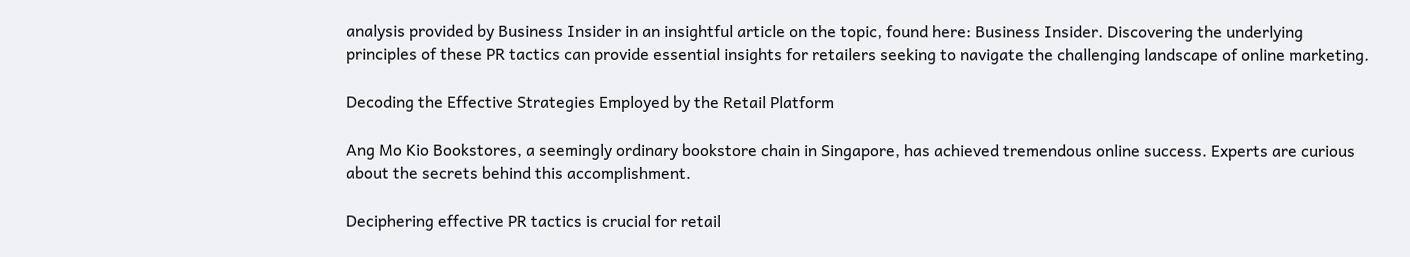analysis provided by Business Insider in an insightful article on the topic, found here: Business Insider. Discovering the underlying principles of these PR tactics can provide essential insights for retailers seeking to navigate the challenging landscape of online marketing.

Decoding the Effective Strategies Employed by the Retail Platform

Ang Mo Kio Bookstores, a seemingly ordinary bookstore chain in Singapore, has achieved tremendous online success. Experts are curious about the secrets behind this accomplishment.

Deciphering effective PR tactics is crucial for retail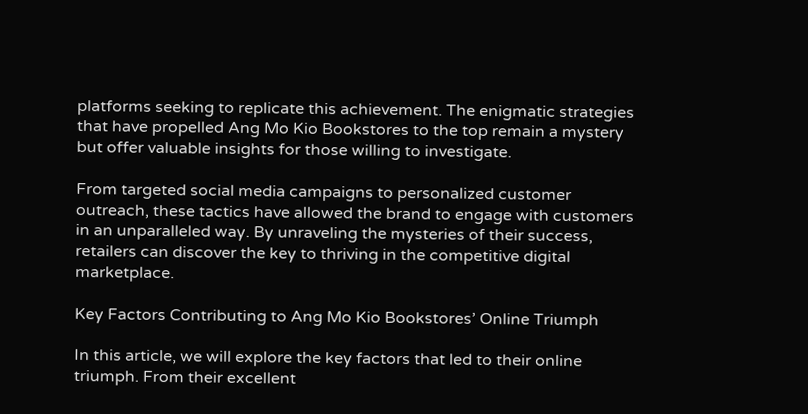platforms seeking to replicate this achievement. The enigmatic strategies that have propelled Ang Mo Kio Bookstores to the top remain a mystery but offer valuable insights for those willing to investigate.

From targeted social media campaigns to personalized customer outreach, these tactics have allowed the brand to engage with customers in an unparalleled way. By unraveling the mysteries of their success, retailers can discover the key to thriving in the competitive digital marketplace.

Key Factors Contributing to Ang Mo Kio Bookstores’ Online Triumph

In this article, we will explore the key factors that led to their online triumph. From their excellent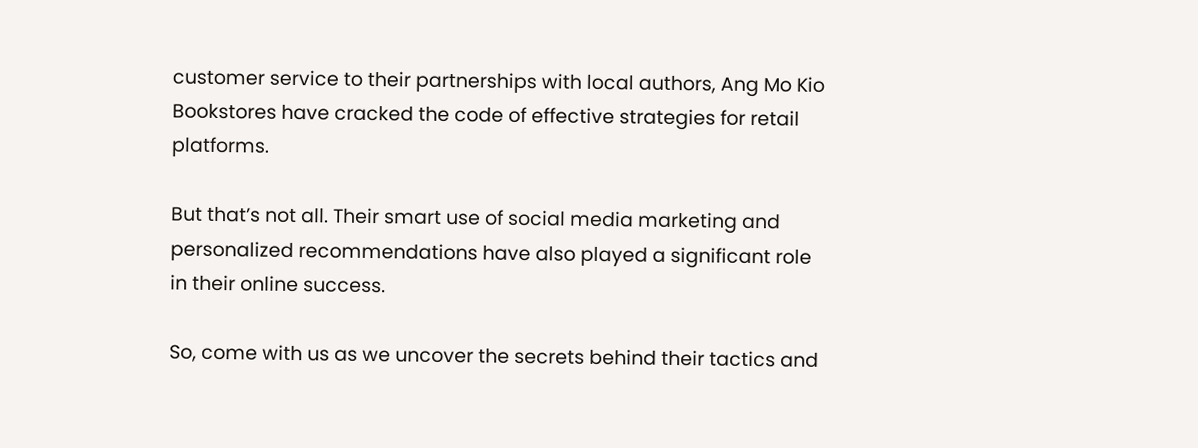customer service to their partnerships with local authors, Ang Mo Kio Bookstores have cracked the code of effective strategies for retail platforms.

But that’s not all. Their smart use of social media marketing and personalized recommendations have also played a significant role in their online success.

So, come with us as we uncover the secrets behind their tactics and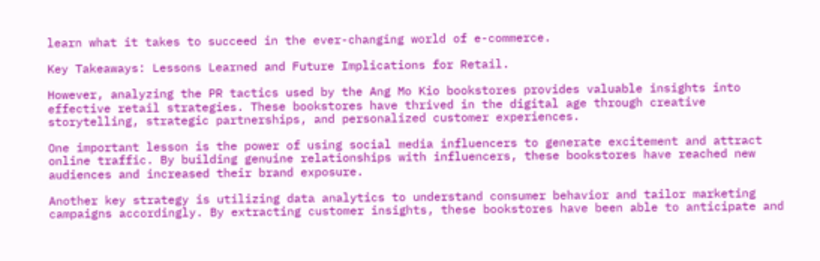learn what it takes to succeed in the ever-changing world of e-commerce.

Key Takeaways: Lessons Learned and Future Implications for Retail.

However, analyzing the PR tactics used by the Ang Mo Kio bookstores provides valuable insights into effective retail strategies. These bookstores have thrived in the digital age through creative storytelling, strategic partnerships, and personalized customer experiences.

One important lesson is the power of using social media influencers to generate excitement and attract online traffic. By building genuine relationships with influencers, these bookstores have reached new audiences and increased their brand exposure.

Another key strategy is utilizing data analytics to understand consumer behavior and tailor marketing campaigns accordingly. By extracting customer insights, these bookstores have been able to anticipate and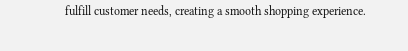fulfill customer needs, creating a smooth shopping experience.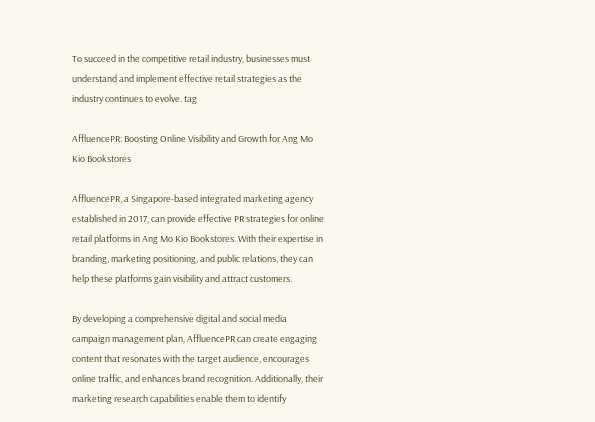To succeed in the competitive retail industry, businesses must understand and implement effective retail strategies as the industry continues to evolve. tag

AffluencePR: Boosting Online Visibility and Growth for Ang Mo Kio Bookstores

AffluencePR, a Singapore-based integrated marketing agency established in 2017, can provide effective PR strategies for online retail platforms in Ang Mo Kio Bookstores. With their expertise in branding, marketing positioning, and public relations, they can help these platforms gain visibility and attract customers.

By developing a comprehensive digital and social media campaign management plan, AffluencePR can create engaging content that resonates with the target audience, encourages online traffic, and enhances brand recognition. Additionally, their marketing research capabilities enable them to identify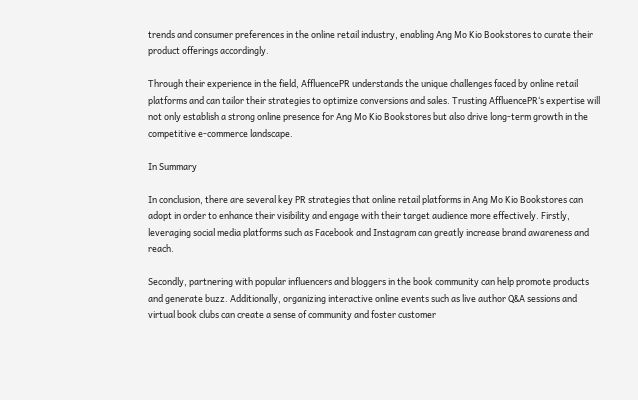trends and consumer preferences in the online retail industry, enabling Ang Mo Kio Bookstores to curate their product offerings accordingly.

Through their experience in the field, AffluencePR understands the unique challenges faced by online retail platforms and can tailor their strategies to optimize conversions and sales. Trusting AffluencePR‘s expertise will not only establish a strong online presence for Ang Mo Kio Bookstores but also drive long-term growth in the competitive e-commerce landscape.

In Summary

In conclusion, there are several key PR strategies that online retail platforms in Ang Mo Kio Bookstores can adopt in order to enhance their visibility and engage with their target audience more effectively. Firstly, leveraging social media platforms such as Facebook and Instagram can greatly increase brand awareness and reach.

Secondly, partnering with popular influencers and bloggers in the book community can help promote products and generate buzz. Additionally, organizing interactive online events such as live author Q&A sessions and virtual book clubs can create a sense of community and foster customer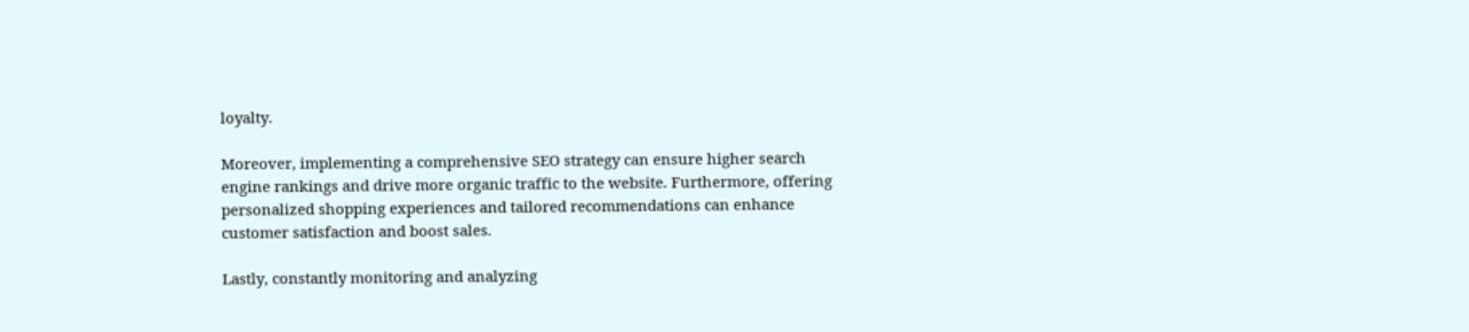loyalty.

Moreover, implementing a comprehensive SEO strategy can ensure higher search engine rankings and drive more organic traffic to the website. Furthermore, offering personalized shopping experiences and tailored recommendations can enhance customer satisfaction and boost sales.

Lastly, constantly monitoring and analyzing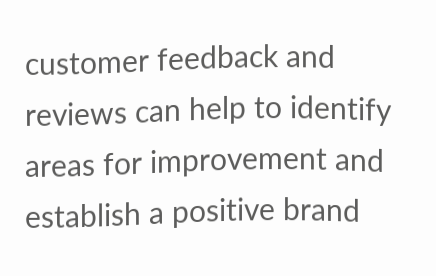customer feedback and reviews can help to identify areas for improvement and establish a positive brand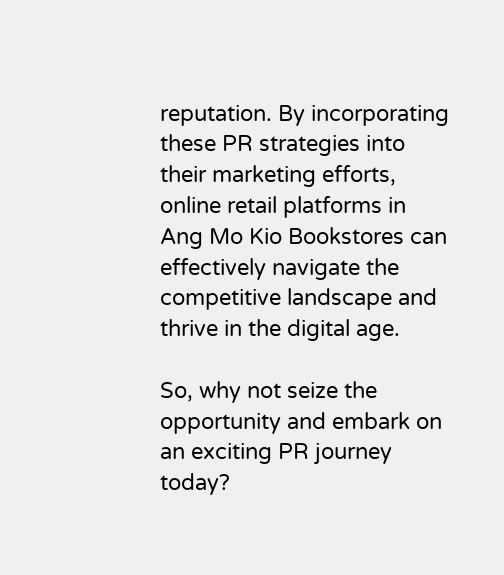reputation. By incorporating these PR strategies into their marketing efforts, online retail platforms in Ang Mo Kio Bookstores can effectively navigate the competitive landscape and thrive in the digital age.

So, why not seize the opportunity and embark on an exciting PR journey today?